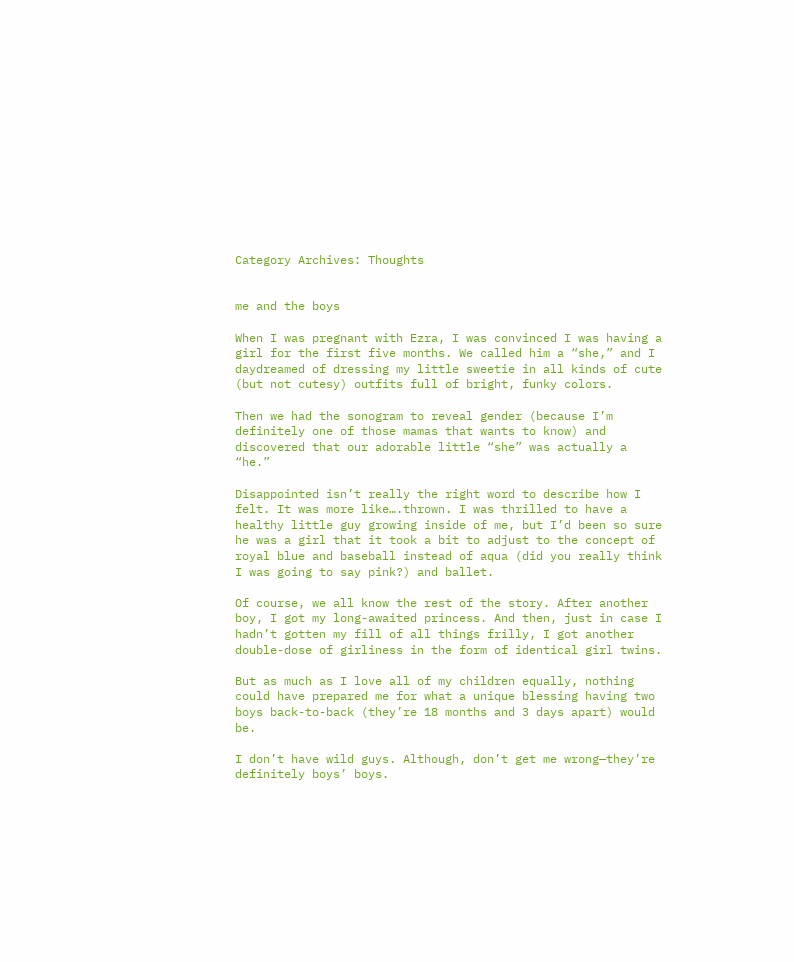Category Archives: Thoughts


me and the boys

When I was pregnant with Ezra, I was convinced I was having a girl for the first five months. We called him a “she,” and I daydreamed of dressing my little sweetie in all kinds of cute (but not cutesy) outfits full of bright, funky colors.

Then we had the sonogram to reveal gender (because I’m definitely one of those mamas that wants to know) and discovered that our adorable little “she” was actually a “he.”

Disappointed isn’t really the right word to describe how I felt. It was more like….thrown. I was thrilled to have a healthy little guy growing inside of me, but I’d been so sure he was a girl that it took a bit to adjust to the concept of royal blue and baseball instead of aqua (did you really think I was going to say pink?) and ballet.

Of course, we all know the rest of the story. After another boy, I got my long-awaited princess. And then, just in case I hadn’t gotten my fill of all things frilly, I got another double-dose of girliness in the form of identical girl twins.

But as much as I love all of my children equally, nothing could have prepared me for what a unique blessing having two boys back-to-back (they’re 18 months and 3 days apart) would be.

I don’t have wild guys. Although, don’t get me wrong—they’re definitely boys’ boys.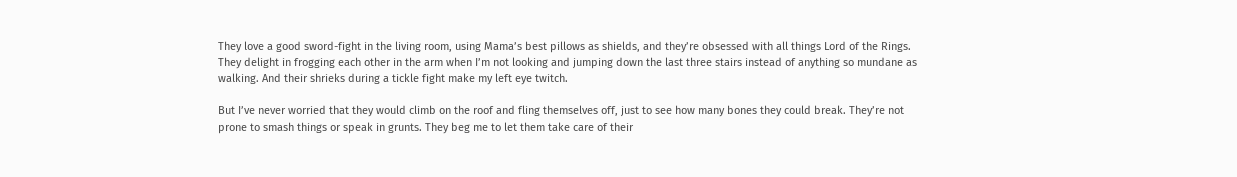They love a good sword-fight in the living room, using Mama’s best pillows as shields, and they’re obsessed with all things Lord of the Rings. They delight in frogging each other in the arm when I’m not looking and jumping down the last three stairs instead of anything so mundane as walking. And their shrieks during a tickle fight make my left eye twitch.

But I’ve never worried that they would climb on the roof and fling themselves off, just to see how many bones they could break. They’re not prone to smash things or speak in grunts. They beg me to let them take care of their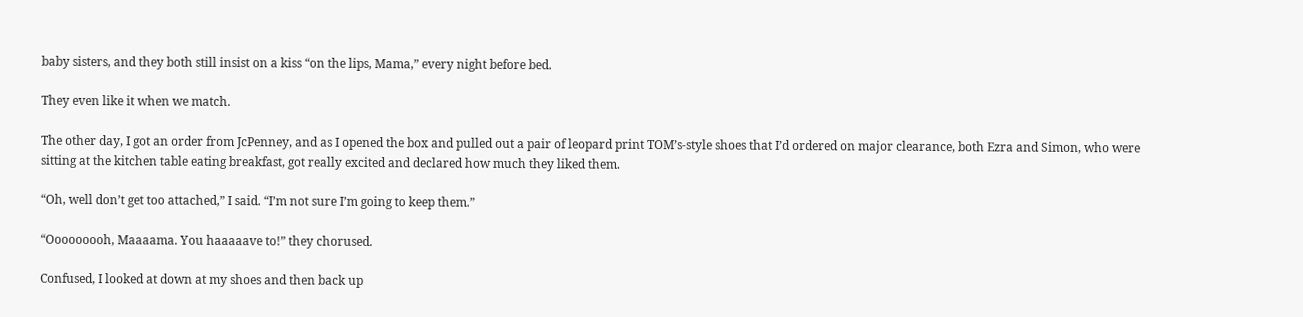baby sisters, and they both still insist on a kiss “on the lips, Mama,” every night before bed.

They even like it when we match.

The other day, I got an order from JcPenney, and as I opened the box and pulled out a pair of leopard print TOM’s-style shoes that I’d ordered on major clearance, both Ezra and Simon, who were sitting at the kitchen table eating breakfast, got really excited and declared how much they liked them.

“Oh, well don’t get too attached,” I said. “I’m not sure I’m going to keep them.”

“Ooooooooh, Maaaama. You haaaaave to!” they chorused.

Confused, I looked at down at my shoes and then back up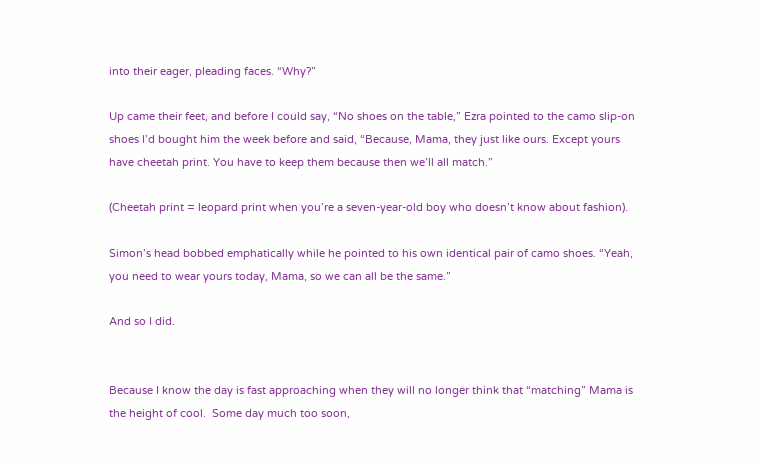into their eager, pleading faces. “Why?”

Up came their feet, and before I could say, “No shoes on the table,” Ezra pointed to the camo slip-on shoes I’d bought him the week before and said, “Because, Mama, they just like ours. Except yours have cheetah print. You have to keep them because then we’ll all match.”

(Cheetah print = leopard print when you’re a seven-year-old boy who doesn’t know about fashion).

Simon’s head bobbed emphatically while he pointed to his own identical pair of camo shoes. “Yeah, you need to wear yours today, Mama, so we can all be the same.”

And so I did.


Because I know the day is fast approaching when they will no longer think that “matching” Mama is the height of cool.  Some day much too soon,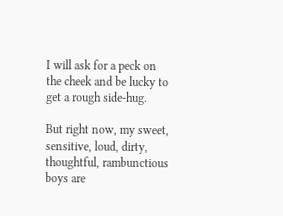I will ask for a peck on the cheek and be lucky to get a rough side-hug.

But right now, my sweet, sensitive, loud, dirty, thoughtful, rambunctious boys are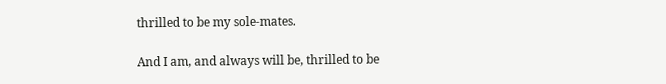thrilled to be my sole-mates.

And I am, and always will be, thrilled to be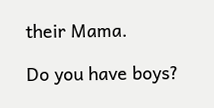their Mama.

Do you have boys?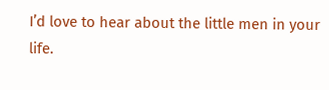I’d love to hear about the little men in your life.